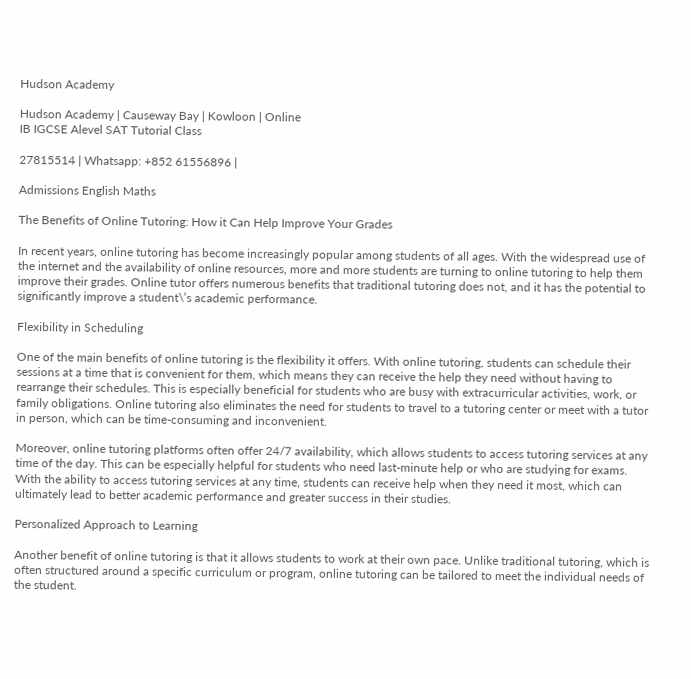Hudson Academy

Hudson Academy | Causeway Bay | Kowloon | Online
IB IGCSE Alevel SAT Tutorial Class

27815514 | Whatsapp: +852 61556896 |

Admissions English Maths

The Benefits of Online Tutoring: How it Can Help Improve Your Grades

In recent years, online tutoring has become increasingly popular among students of all ages. With the widespread use of the internet and the availability of online resources, more and more students are turning to online tutoring to help them improve their grades. Online tutor offers numerous benefits that traditional tutoring does not, and it has the potential to significantly improve a student\’s academic performance.

Flexibility in Scheduling

One of the main benefits of online tutoring is the flexibility it offers. With online tutoring, students can schedule their sessions at a time that is convenient for them, which means they can receive the help they need without having to rearrange their schedules. This is especially beneficial for students who are busy with extracurricular activities, work, or family obligations. Online tutoring also eliminates the need for students to travel to a tutoring center or meet with a tutor in person, which can be time-consuming and inconvenient.

Moreover, online tutoring platforms often offer 24/7 availability, which allows students to access tutoring services at any time of the day. This can be especially helpful for students who need last-minute help or who are studying for exams. With the ability to access tutoring services at any time, students can receive help when they need it most, which can ultimately lead to better academic performance and greater success in their studies.

Personalized Approach to Learning

Another benefit of online tutoring is that it allows students to work at their own pace. Unlike traditional tutoring, which is often structured around a specific curriculum or program, online tutoring can be tailored to meet the individual needs of the student.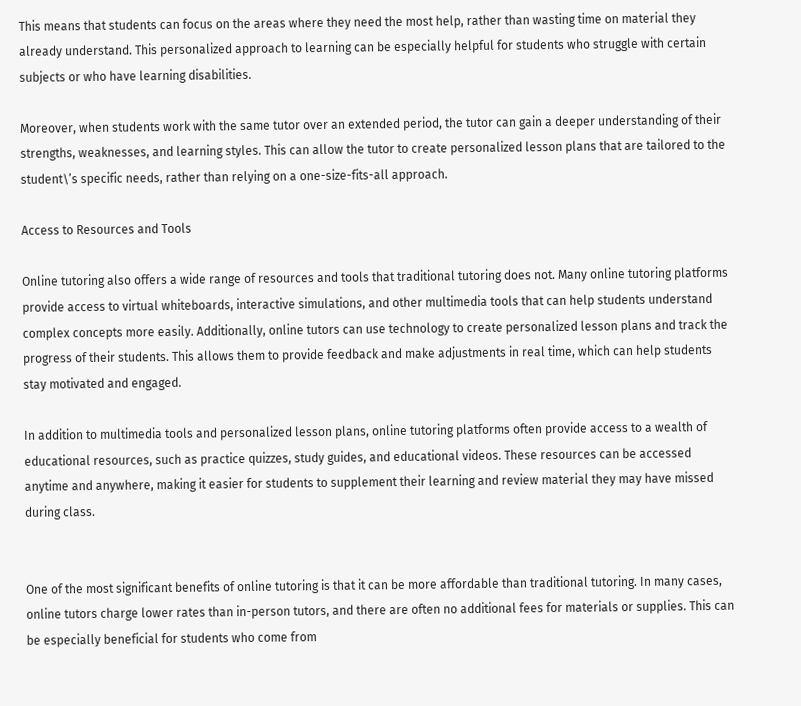This means that students can focus on the areas where they need the most help, rather than wasting time on material they already understand. This personalized approach to learning can be especially helpful for students who struggle with certain subjects or who have learning disabilities.

Moreover, when students work with the same tutor over an extended period, the tutor can gain a deeper understanding of their strengths, weaknesses, and learning styles. This can allow the tutor to create personalized lesson plans that are tailored to the student\’s specific needs, rather than relying on a one-size-fits-all approach.

Access to Resources and Tools

Online tutoring also offers a wide range of resources and tools that traditional tutoring does not. Many online tutoring platforms provide access to virtual whiteboards, interactive simulations, and other multimedia tools that can help students understand complex concepts more easily. Additionally, online tutors can use technology to create personalized lesson plans and track the progress of their students. This allows them to provide feedback and make adjustments in real time, which can help students stay motivated and engaged.

In addition to multimedia tools and personalized lesson plans, online tutoring platforms often provide access to a wealth of educational resources, such as practice quizzes, study guides, and educational videos. These resources can be accessed anytime and anywhere, making it easier for students to supplement their learning and review material they may have missed during class.


One of the most significant benefits of online tutoring is that it can be more affordable than traditional tutoring. In many cases, online tutors charge lower rates than in-person tutors, and there are often no additional fees for materials or supplies. This can be especially beneficial for students who come from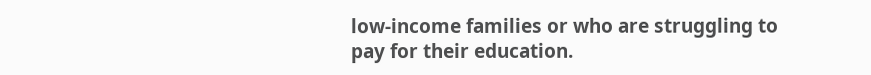low-income families or who are struggling to pay for their education.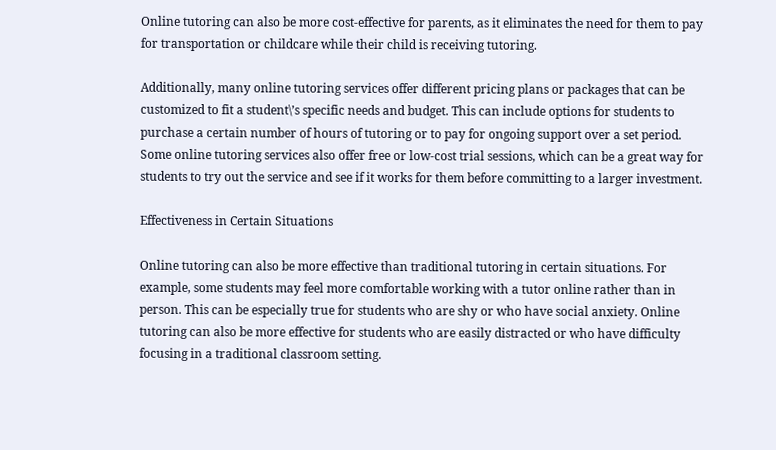Online tutoring can also be more cost-effective for parents, as it eliminates the need for them to pay for transportation or childcare while their child is receiving tutoring.

Additionally, many online tutoring services offer different pricing plans or packages that can be customized to fit a student\’s specific needs and budget. This can include options for students to purchase a certain number of hours of tutoring or to pay for ongoing support over a set period. Some online tutoring services also offer free or low-cost trial sessions, which can be a great way for students to try out the service and see if it works for them before committing to a larger investment.

Effectiveness in Certain Situations

Online tutoring can also be more effective than traditional tutoring in certain situations. For example, some students may feel more comfortable working with a tutor online rather than in person. This can be especially true for students who are shy or who have social anxiety. Online tutoring can also be more effective for students who are easily distracted or who have difficulty focusing in a traditional classroom setting.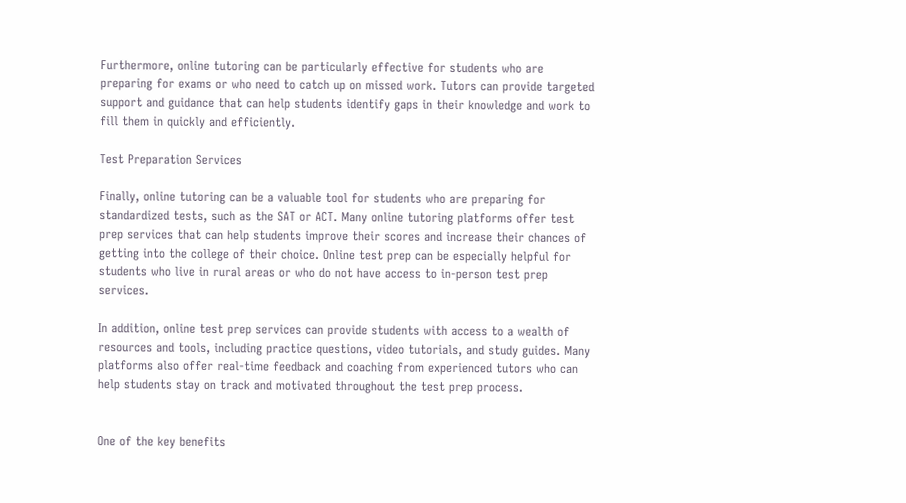Furthermore, online tutoring can be particularly effective for students who are preparing for exams or who need to catch up on missed work. Tutors can provide targeted support and guidance that can help students identify gaps in their knowledge and work to fill them in quickly and efficiently.

Test Preparation Services

Finally, online tutoring can be a valuable tool for students who are preparing for standardized tests, such as the SAT or ACT. Many online tutoring platforms offer test prep services that can help students improve their scores and increase their chances of getting into the college of their choice. Online test prep can be especially helpful for students who live in rural areas or who do not have access to in-person test prep services.

In addition, online test prep services can provide students with access to a wealth of resources and tools, including practice questions, video tutorials, and study guides. Many platforms also offer real-time feedback and coaching from experienced tutors who can help students stay on track and motivated throughout the test prep process.


One of the key benefits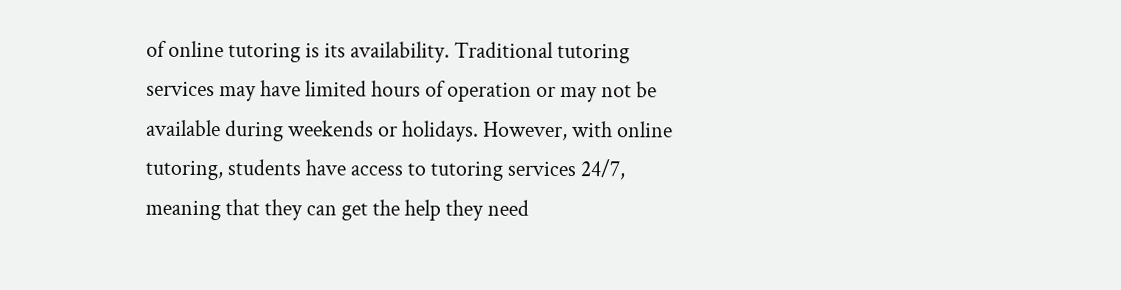of online tutoring is its availability. Traditional tutoring services may have limited hours of operation or may not be available during weekends or holidays. However, with online tutoring, students have access to tutoring services 24/7, meaning that they can get the help they need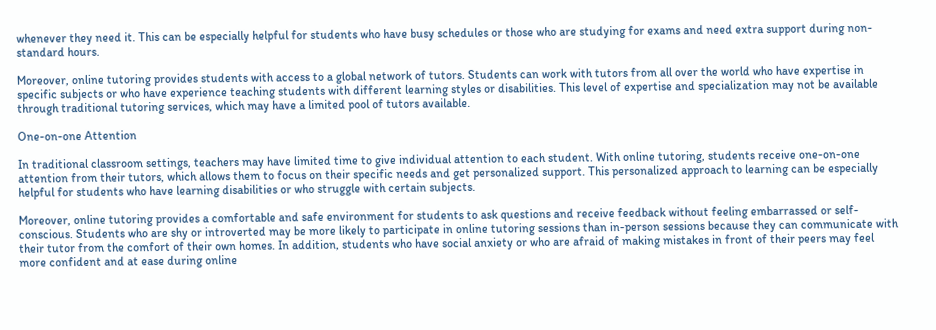whenever they need it. This can be especially helpful for students who have busy schedules or those who are studying for exams and need extra support during non-standard hours.

Moreover, online tutoring provides students with access to a global network of tutors. Students can work with tutors from all over the world who have expertise in specific subjects or who have experience teaching students with different learning styles or disabilities. This level of expertise and specialization may not be available through traditional tutoring services, which may have a limited pool of tutors available.

One-on-one Attention

In traditional classroom settings, teachers may have limited time to give individual attention to each student. With online tutoring, students receive one-on-one attention from their tutors, which allows them to focus on their specific needs and get personalized support. This personalized approach to learning can be especially helpful for students who have learning disabilities or who struggle with certain subjects.

Moreover, online tutoring provides a comfortable and safe environment for students to ask questions and receive feedback without feeling embarrassed or self-conscious. Students who are shy or introverted may be more likely to participate in online tutoring sessions than in-person sessions because they can communicate with their tutor from the comfort of their own homes. In addition, students who have social anxiety or who are afraid of making mistakes in front of their peers may feel more confident and at ease during online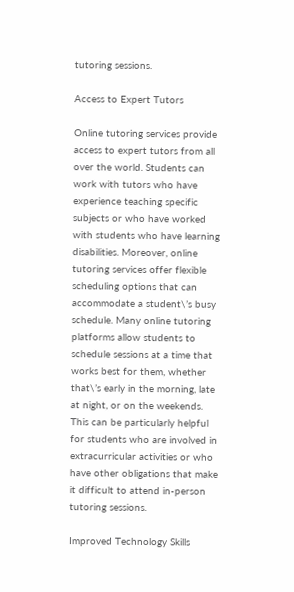tutoring sessions.

Access to Expert Tutors

Online tutoring services provide access to expert tutors from all over the world. Students can work with tutors who have experience teaching specific subjects or who have worked with students who have learning disabilities. Moreover, online tutoring services offer flexible scheduling options that can accommodate a student\’s busy schedule. Many online tutoring platforms allow students to schedule sessions at a time that works best for them, whether that\’s early in the morning, late at night, or on the weekends. This can be particularly helpful for students who are involved in extracurricular activities or who have other obligations that make it difficult to attend in-person tutoring sessions.

Improved Technology Skills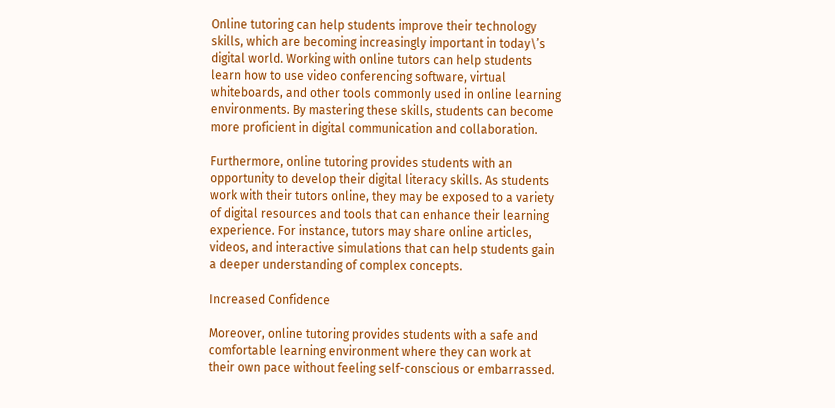Online tutoring can help students improve their technology skills, which are becoming increasingly important in today\’s digital world. Working with online tutors can help students learn how to use video conferencing software, virtual whiteboards, and other tools commonly used in online learning environments. By mastering these skills, students can become more proficient in digital communication and collaboration.

Furthermore, online tutoring provides students with an opportunity to develop their digital literacy skills. As students work with their tutors online, they may be exposed to a variety of digital resources and tools that can enhance their learning experience. For instance, tutors may share online articles, videos, and interactive simulations that can help students gain a deeper understanding of complex concepts.

Increased Confidence

Moreover, online tutoring provides students with a safe and comfortable learning environment where they can work at their own pace without feeling self-conscious or embarrassed.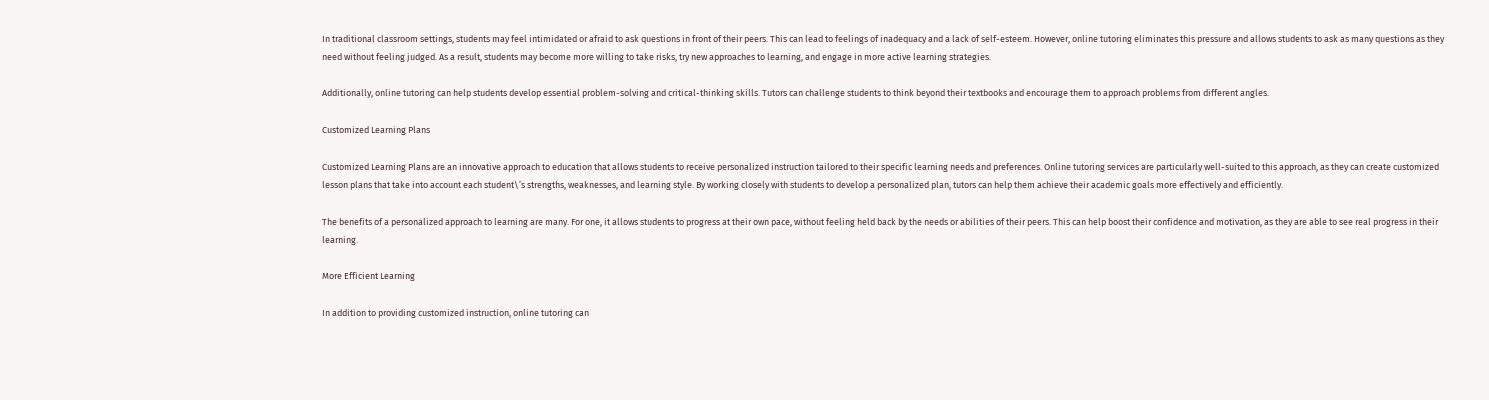In traditional classroom settings, students may feel intimidated or afraid to ask questions in front of their peers. This can lead to feelings of inadequacy and a lack of self-esteem. However, online tutoring eliminates this pressure and allows students to ask as many questions as they need without feeling judged. As a result, students may become more willing to take risks, try new approaches to learning, and engage in more active learning strategies.

Additionally, online tutoring can help students develop essential problem-solving and critical-thinking skills. Tutors can challenge students to think beyond their textbooks and encourage them to approach problems from different angles.

Customized Learning Plans

Customized Learning Plans are an innovative approach to education that allows students to receive personalized instruction tailored to their specific learning needs and preferences. Online tutoring services are particularly well-suited to this approach, as they can create customized lesson plans that take into account each student\’s strengths, weaknesses, and learning style. By working closely with students to develop a personalized plan, tutors can help them achieve their academic goals more effectively and efficiently.

The benefits of a personalized approach to learning are many. For one, it allows students to progress at their own pace, without feeling held back by the needs or abilities of their peers. This can help boost their confidence and motivation, as they are able to see real progress in their learning.

More Efficient Learning

In addition to providing customized instruction, online tutoring can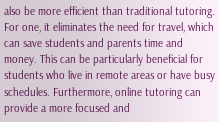also be more efficient than traditional tutoring. For one, it eliminates the need for travel, which can save students and parents time and money. This can be particularly beneficial for students who live in remote areas or have busy schedules. Furthermore, online tutoring can provide a more focused and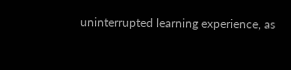uninterrupted learning experience, as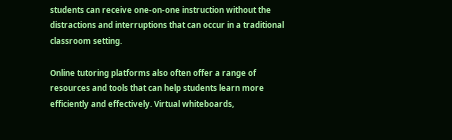students can receive one-on-one instruction without the distractions and interruptions that can occur in a traditional classroom setting.

Online tutoring platforms also often offer a range of resources and tools that can help students learn more efficiently and effectively. Virtual whiteboards,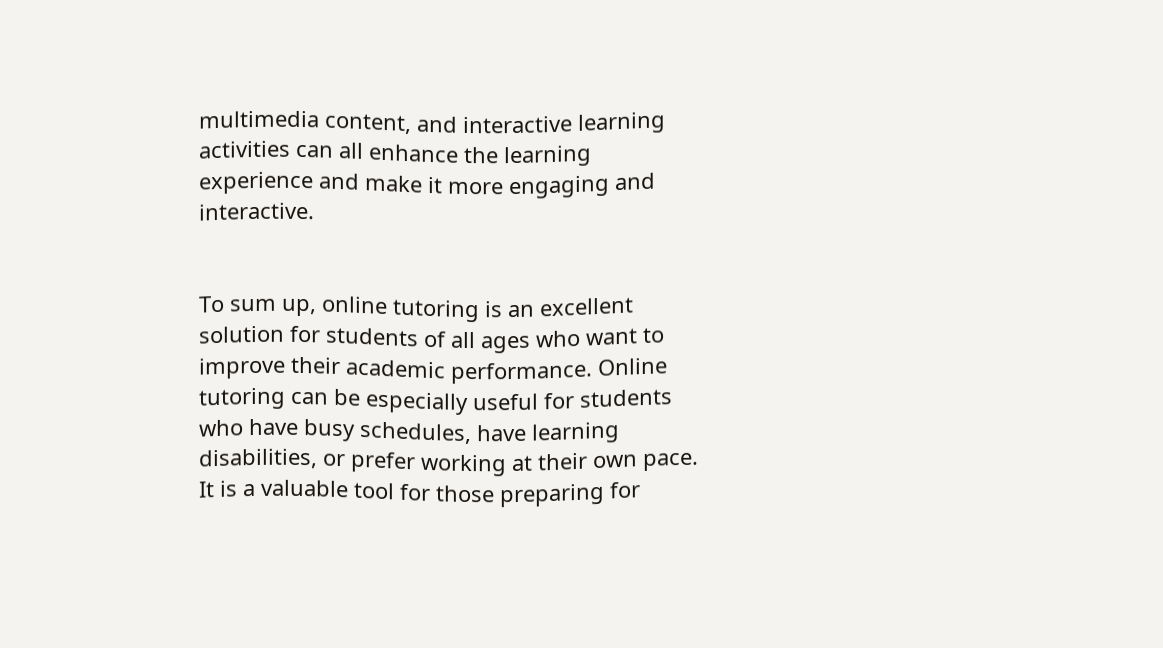multimedia content, and interactive learning activities can all enhance the learning experience and make it more engaging and interactive.


To sum up, online tutoring is an excellent solution for students of all ages who want to improve their academic performance. Online tutoring can be especially useful for students who have busy schedules, have learning disabilities, or prefer working at their own pace. It is a valuable tool for those preparing for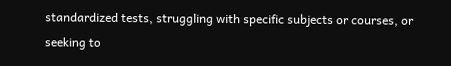standardized tests, struggling with specific subjects or courses, or seeking to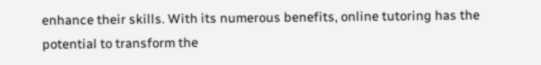enhance their skills. With its numerous benefits, online tutoring has the potential to transform the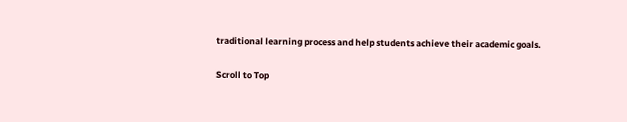traditional learning process and help students achieve their academic goals.

Scroll to Top